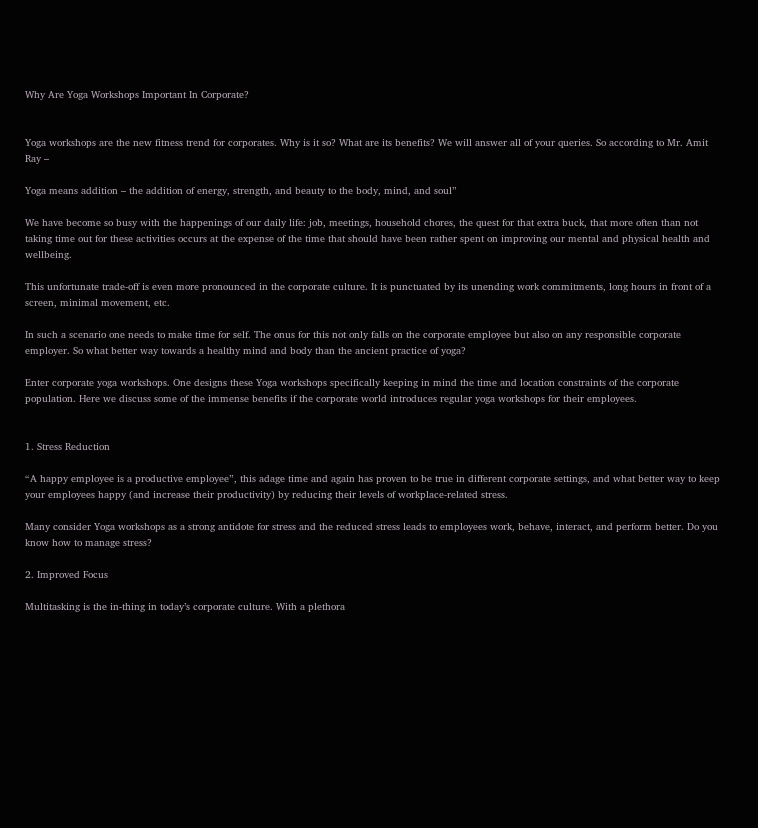Why Are Yoga Workshops Important In Corporate?


Yoga workshops are the new fitness trend for corporates. Why is it so? What are its benefits? We will answer all of your queries. So according to Mr. Amit Ray –

Yoga means addition – the addition of energy, strength, and beauty to the body, mind, and soul”

We have become so busy with the happenings of our daily life: job, meetings, household chores, the quest for that extra buck, that more often than not taking time out for these activities occurs at the expense of the time that should have been rather spent on improving our mental and physical health and wellbeing.

This unfortunate trade-off is even more pronounced in the corporate culture. It is punctuated by its unending work commitments, long hours in front of a screen, minimal movement, etc.

In such a scenario one needs to make time for self. The onus for this not only falls on the corporate employee but also on any responsible corporate employer. So what better way towards a healthy mind and body than the ancient practice of yoga?

Enter corporate yoga workshops. One designs these Yoga workshops specifically keeping in mind the time and location constraints of the corporate population. Here we discuss some of the immense benefits if the corporate world introduces regular yoga workshops for their employees.


1. Stress Reduction

“A happy employee is a productive employee”, this adage time and again has proven to be true in different corporate settings, and what better way to keep your employees happy (and increase their productivity) by reducing their levels of workplace-related stress.

Many consider Yoga workshops as a strong antidote for stress and the reduced stress leads to employees work, behave, interact, and perform better. Do you know how to manage stress?

2. Improved Focus

Multitasking is the in-thing in today’s corporate culture. With a plethora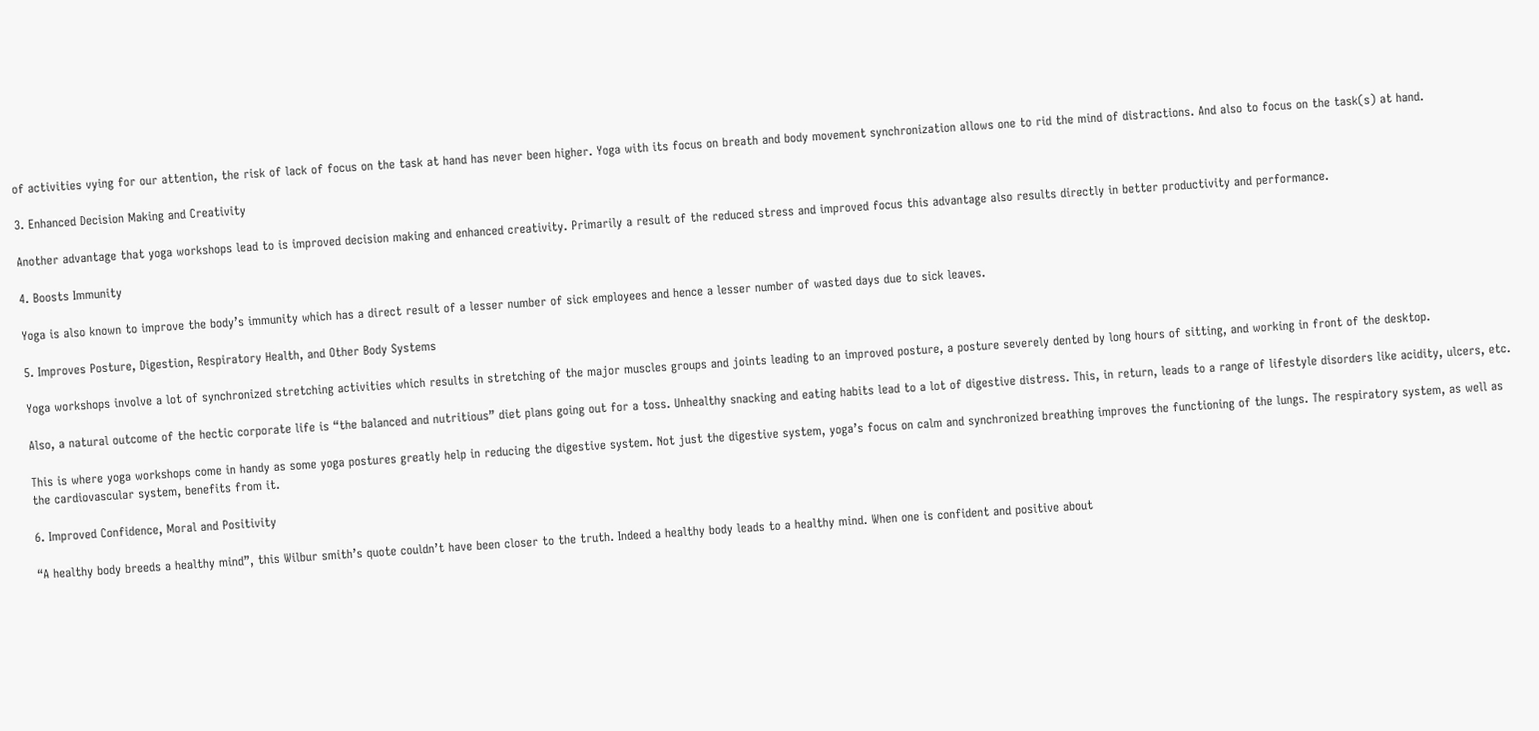of activities vying for our attention, the risk of lack of focus on the task at hand has never been higher. Yoga with its focus on breath and body movement synchronization allows one to rid the mind of distractions. And also to focus on the task(s) at hand.

3. Enhanced Decision Making and Creativity

Another advantage that yoga workshops lead to is improved decision making and enhanced creativity. Primarily a result of the reduced stress and improved focus this advantage also results directly in better productivity and performance.

4. Boosts Immunity

Yoga is also known to improve the body’s immunity which has a direct result of a lesser number of sick employees and hence a lesser number of wasted days due to sick leaves.

5. Improves Posture, Digestion, Respiratory Health, and Other Body Systems

Yoga workshops involve a lot of synchronized stretching activities which results in stretching of the major muscles groups and joints leading to an improved posture, a posture severely dented by long hours of sitting, and working in front of the desktop.

Also, a natural outcome of the hectic corporate life is “the balanced and nutritious” diet plans going out for a toss. Unhealthy snacking and eating habits lead to a lot of digestive distress. This, in return, leads to a range of lifestyle disorders like acidity, ulcers, etc.

This is where yoga workshops come in handy as some yoga postures greatly help in reducing the digestive system. Not just the digestive system, yoga’s focus on calm and synchronized breathing improves the functioning of the lungs. The respiratory system, as well as the cardiovascular system, benefits from it.

6. Improved Confidence, Moral and Positivity

“A healthy body breeds a healthy mind”, this Wilbur smith’s quote couldn’t have been closer to the truth. Indeed a healthy body leads to a healthy mind. When one is confident and positive about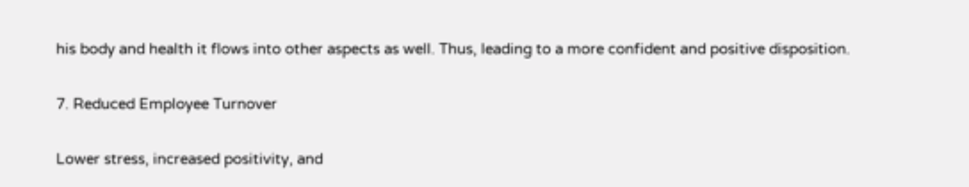his body and health it flows into other aspects as well. Thus, leading to a more confident and positive disposition.

7. Reduced Employee Turnover

Lower stress, increased positivity, and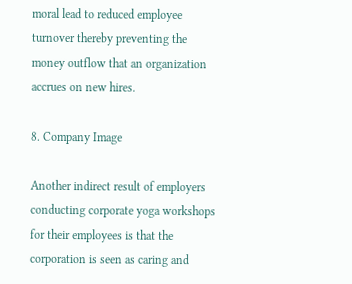moral lead to reduced employee turnover thereby preventing the money outflow that an organization accrues on new hires.

8. Company Image

Another indirect result of employers conducting corporate yoga workshops for their employees is that the corporation is seen as caring and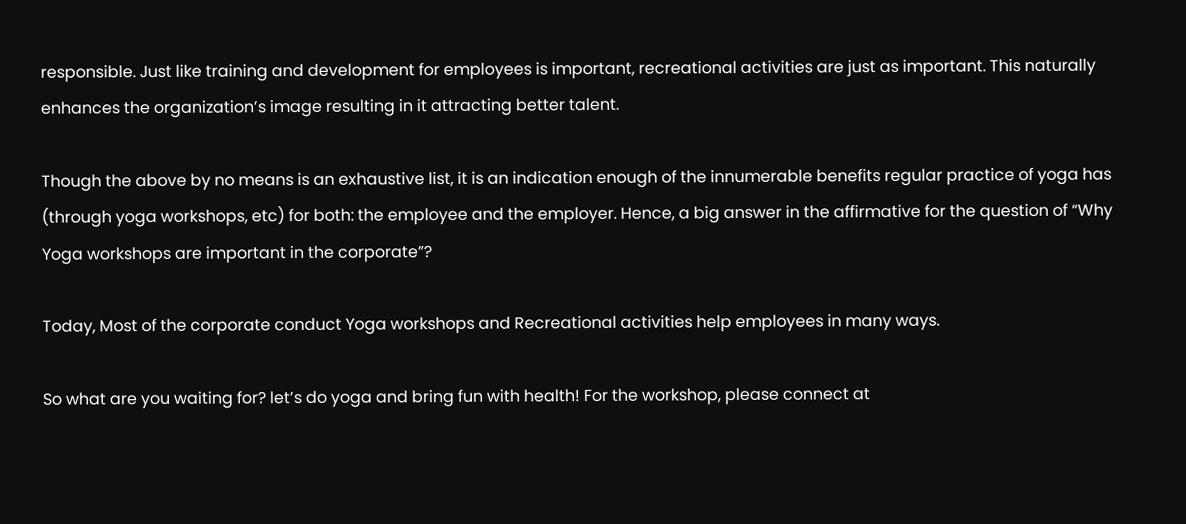responsible. Just like training and development for employees is important, recreational activities are just as important. This naturally enhances the organization’s image resulting in it attracting better talent.

Though the above by no means is an exhaustive list, it is an indication enough of the innumerable benefits regular practice of yoga has (through yoga workshops, etc) for both: the employee and the employer. Hence, a big answer in the affirmative for the question of “Why Yoga workshops are important in the corporate”?

Today, Most of the corporate conduct Yoga workshops and Recreational activities help employees in many ways.

So what are you waiting for? let’s do yoga and bring fun with health! For the workshop, please connect at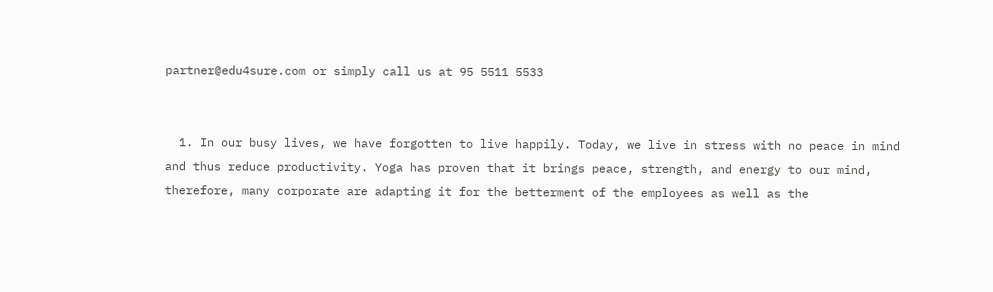partner@edu4sure.com or simply call us at 95 5511 5533


  1. In our busy lives, we have forgotten to live happily. Today, we live in stress with no peace in mind and thus reduce productivity. Yoga has proven that it brings peace, strength, and energy to our mind, therefore, many corporate are adapting it for the betterment of the employees as well as the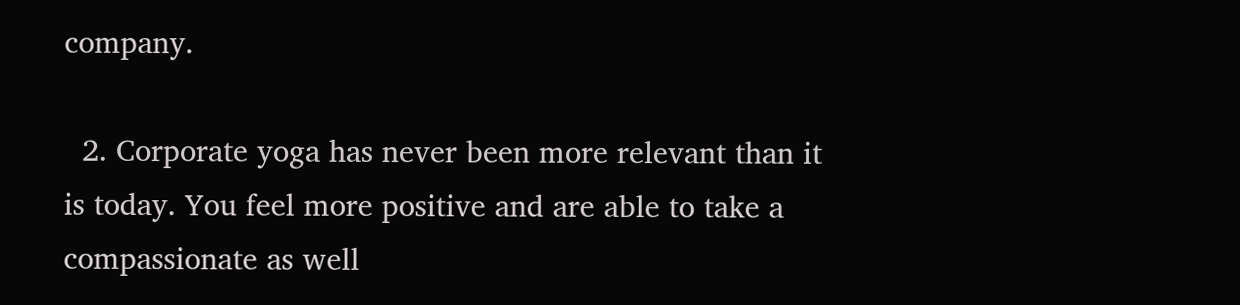company.

  2. Corporate yoga has never been more relevant than it is today. You feel more positive and are able to take a compassionate as well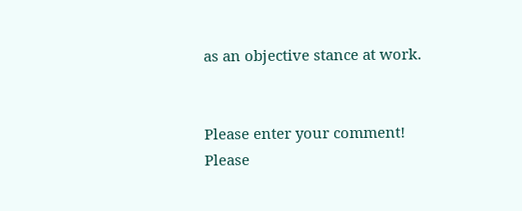as an objective stance at work.


Please enter your comment!
Please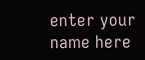enter your name here